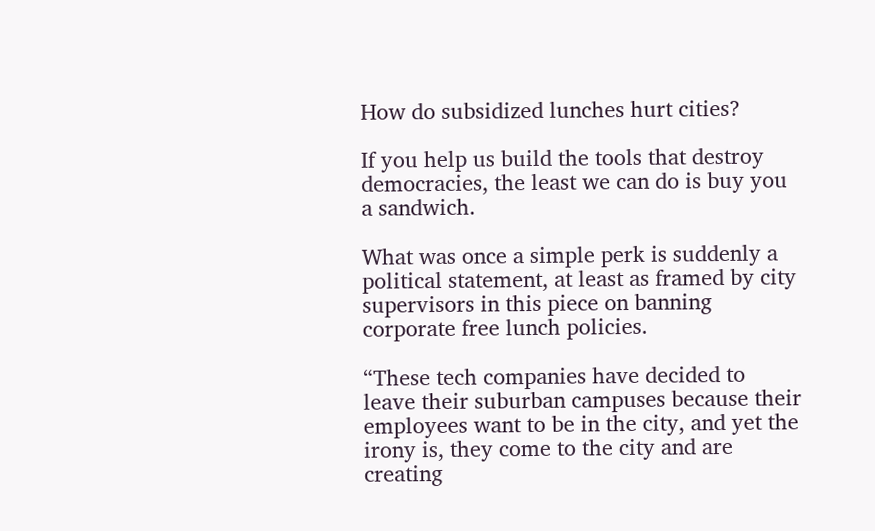How do subsidized lunches hurt cities?

If you help us build the tools that destroy democracies, the least we can do is buy you a sandwich.

What was once a simple perk is suddenly a political statement, at least as framed by city supervisors in this piece on banning corporate free lunch policies.

“These tech companies have decided to leave their suburban campuses because their employees want to be in the city, and yet the irony is, they come to the city and are creating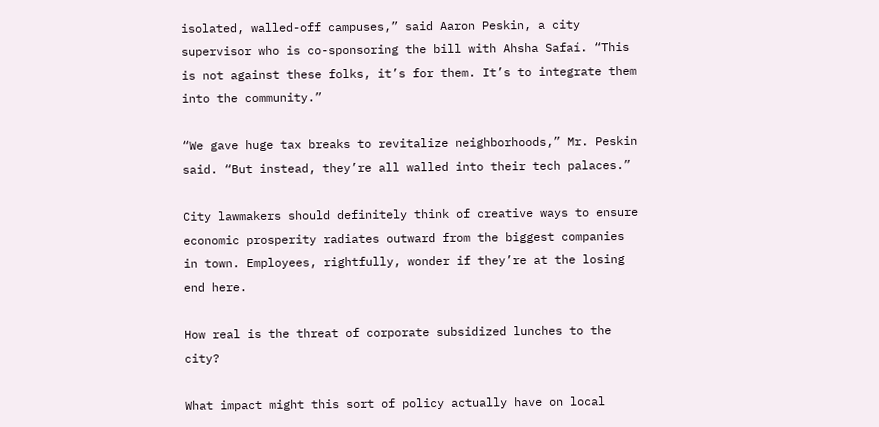isolated, walled-off campuses,” said Aaron Peskin, a city supervisor who is co-sponsoring the bill with Ahsha Safaí. “This is not against these folks, it’s for them. It’s to integrate them into the community.”

“We gave huge tax breaks to revitalize neighborhoods,” Mr. Peskin said. “But instead, they’re all walled into their tech palaces.”

City lawmakers should definitely think of creative ways to ensure economic prosperity radiates outward from the biggest companies in town. Employees, rightfully, wonder if they’re at the losing end here.

How real is the threat of corporate subsidized lunches to the city?

What impact might this sort of policy actually have on local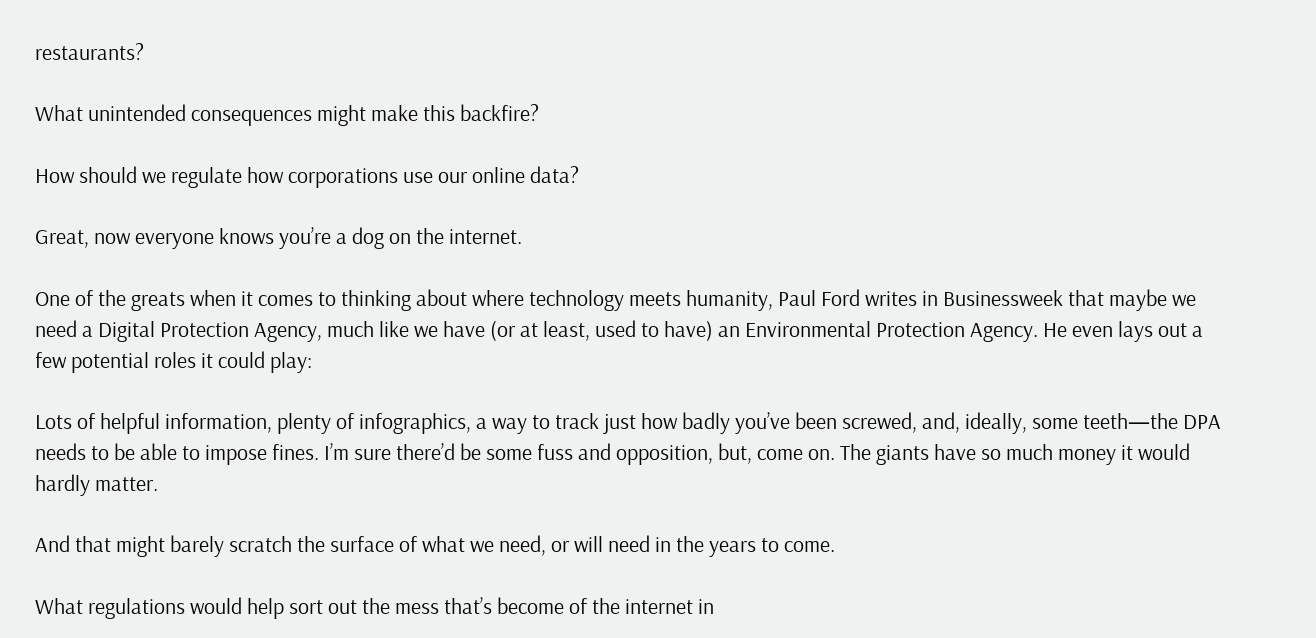restaurants?

What unintended consequences might make this backfire?

How should we regulate how corporations use our online data?

Great, now everyone knows you’re a dog on the internet.

One of the greats when it comes to thinking about where technology meets humanity, Paul Ford writes in Businessweek that maybe we need a Digital Protection Agency, much like we have (or at least, used to have) an Environmental Protection Agency. He even lays out a few potential roles it could play:

Lots of helpful information, plenty of infographics, a way to track just how badly you’ve been screwed, and, ideally, some teeth—the DPA needs to be able to impose fines. I’m sure there’d be some fuss and opposition, but, come on. The giants have so much money it would hardly matter.

And that might barely scratch the surface of what we need, or will need in the years to come.

What regulations would help sort out the mess that’s become of the internet in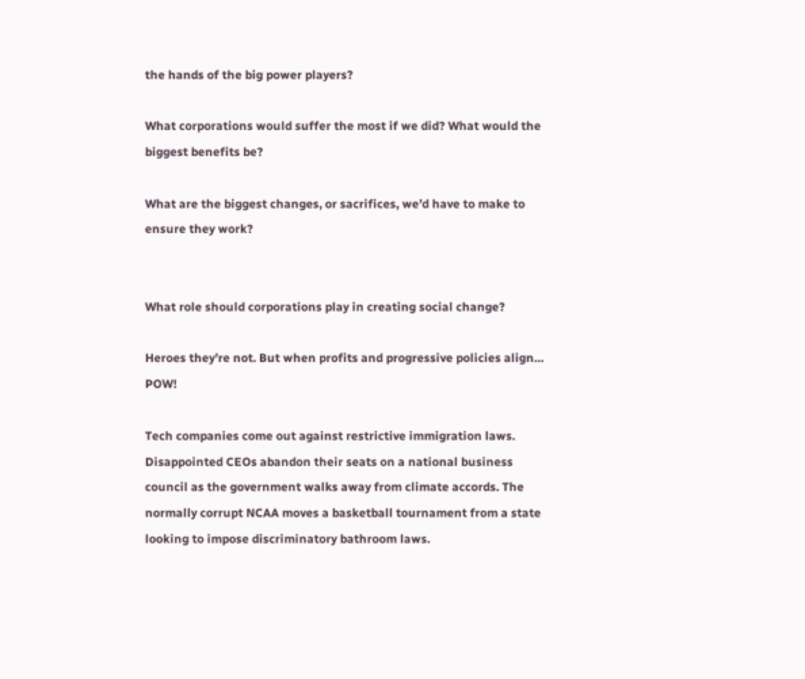the hands of the big power players?

What corporations would suffer the most if we did? What would the biggest benefits be?

What are the biggest changes, or sacrifices, we’d have to make to ensure they work?


What role should corporations play in creating social change?

Heroes they’re not. But when profits and progressive policies align… POW!

Tech companies come out against restrictive immigration laws. Disappointed CEOs abandon their seats on a national business council as the government walks away from climate accords. The normally corrupt NCAA moves a basketball tournament from a state looking to impose discriminatory bathroom laws.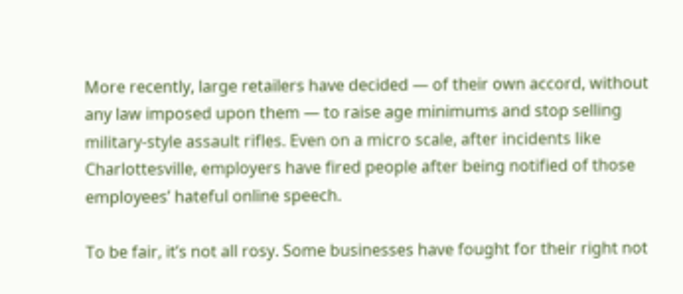More recently, large retailers have decided — of their own accord, without any law imposed upon them — to raise age minimums and stop selling military-style assault rifles. Even on a micro scale, after incidents like Charlottesville, employers have fired people after being notified of those employees’ hateful online speech.

To be fair, it’s not all rosy. Some businesses have fought for their right not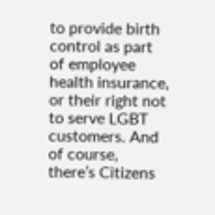to provide birth control as part of employee health insurance, or their right not to serve LGBT customers. And of course, there’s Citizens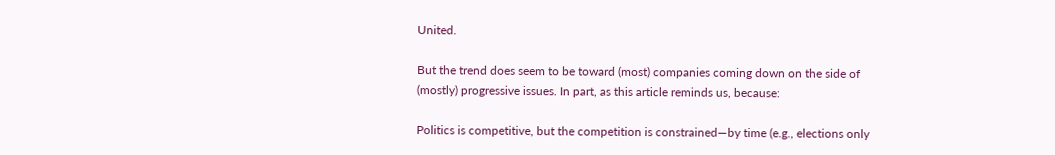United.

But the trend does seem to be toward (most) companies coming down on the side of (mostly) progressive issues. In part, as this article reminds us, because:

Politics is competitive, but the competition is constrained—by time (e.g., elections only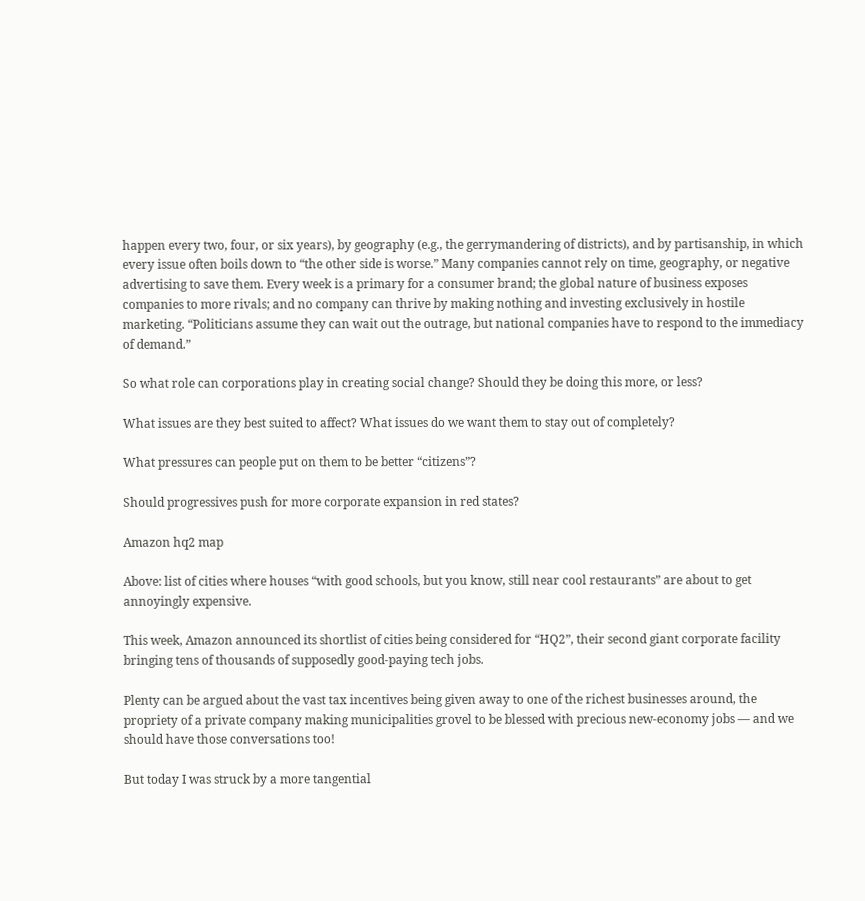happen every two, four, or six years), by geography (e.g., the gerrymandering of districts), and by partisanship, in which every issue often boils down to “the other side is worse.” Many companies cannot rely on time, geography, or negative advertising to save them. Every week is a primary for a consumer brand; the global nature of business exposes companies to more rivals; and no company can thrive by making nothing and investing exclusively in hostile marketing. “Politicians assume they can wait out the outrage, but national companies have to respond to the immediacy of demand.”

So what role can corporations play in creating social change? Should they be doing this more, or less?

What issues are they best suited to affect? What issues do we want them to stay out of completely?

What pressures can people put on them to be better “citizens”?

Should progressives push for more corporate expansion in red states?

Amazon hq2 map

Above: list of cities where houses “with good schools, but you know, still near cool restaurants” are about to get annoyingly expensive.

This week, Amazon announced its shortlist of cities being considered for “HQ2”, their second giant corporate facility bringing tens of thousands of supposedly good-paying tech jobs.

Plenty can be argued about the vast tax incentives being given away to one of the richest businesses around, the propriety of a private company making municipalities grovel to be blessed with precious new-economy jobs — and we should have those conversations too!

But today I was struck by a more tangential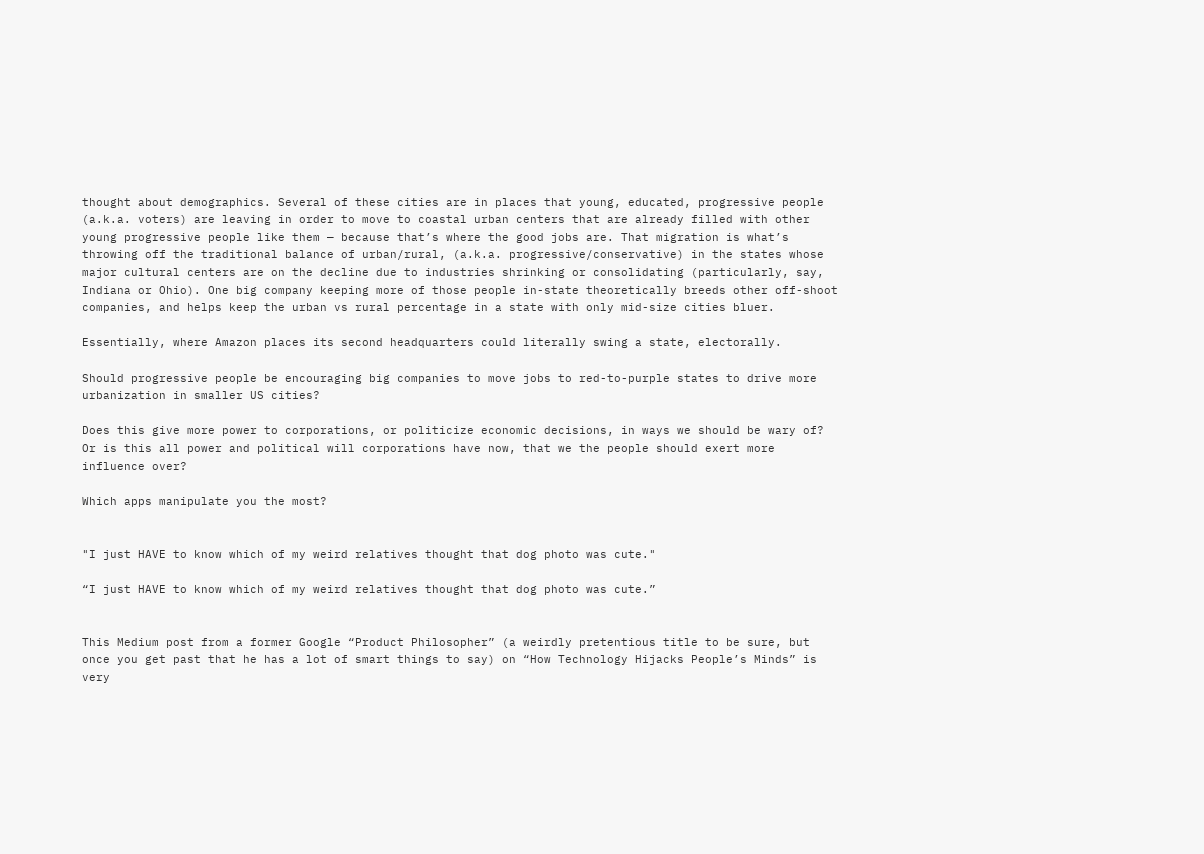thought about demographics. Several of these cities are in places that young, educated, progressive people (a.k.a. voters) are leaving in order to move to coastal urban centers that are already filled with other young progressive people like them — because that’s where the good jobs are. That migration is what’s throwing off the traditional balance of urban/rural, (a.k.a. progressive/conservative) in the states whose major cultural centers are on the decline due to industries shrinking or consolidating (particularly, say, Indiana or Ohio). One big company keeping more of those people in-state theoretically breeds other off-shoot companies, and helps keep the urban vs rural percentage in a state with only mid-size cities bluer.

Essentially, where Amazon places its second headquarters could literally swing a state, electorally.

Should progressive people be encouraging big companies to move jobs to red-to-purple states to drive more urbanization in smaller US cities?

Does this give more power to corporations, or politicize economic decisions, in ways we should be wary of? Or is this all power and political will corporations have now, that we the people should exert more influence over?

Which apps manipulate you the most?


"I just HAVE to know which of my weird relatives thought that dog photo was cute."

“I just HAVE to know which of my weird relatives thought that dog photo was cute.”


This Medium post from a former Google “Product Philosopher” (a weirdly pretentious title to be sure, but once you get past that he has a lot of smart things to say) on “How Technology Hijacks People’s Minds” is very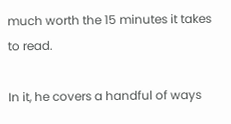much worth the 15 minutes it takes to read.

In it, he covers a handful of ways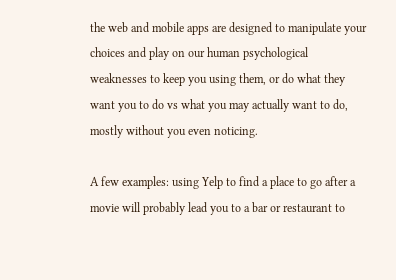the web and mobile apps are designed to manipulate your choices and play on our human psychological weaknesses to keep you using them, or do what they want you to do vs what you may actually want to do, mostly without you even noticing.

A few examples: using Yelp to find a place to go after a movie will probably lead you to a bar or restaurant to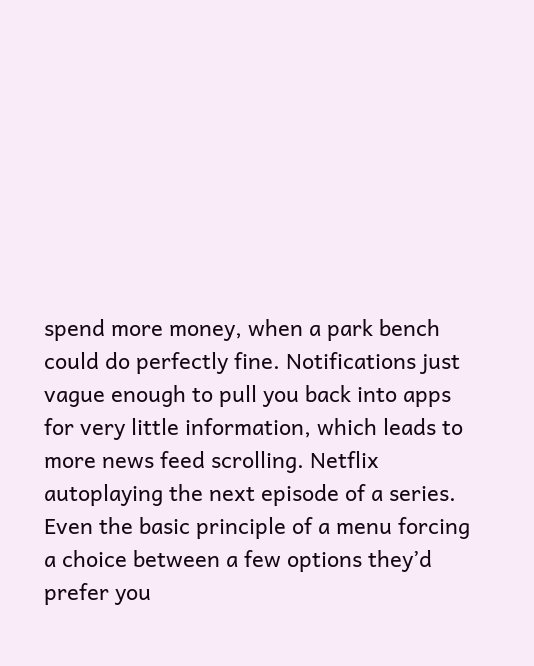spend more money, when a park bench could do perfectly fine. Notifications just vague enough to pull you back into apps for very little information, which leads to more news feed scrolling. Netflix autoplaying the next episode of a series. Even the basic principle of a menu forcing a choice between a few options they’d prefer you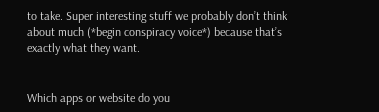to take. Super interesting stuff we probably don’t think about much (*begin conspiracy voice*) because that’s exactly what they want.


Which apps or website do you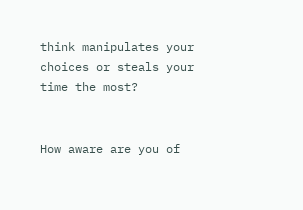think manipulates your choices or steals your time the most?


How aware are you of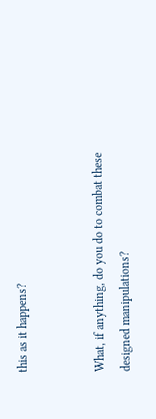this as it happens?


What, if anything, do you do to combat these designed manipulations?